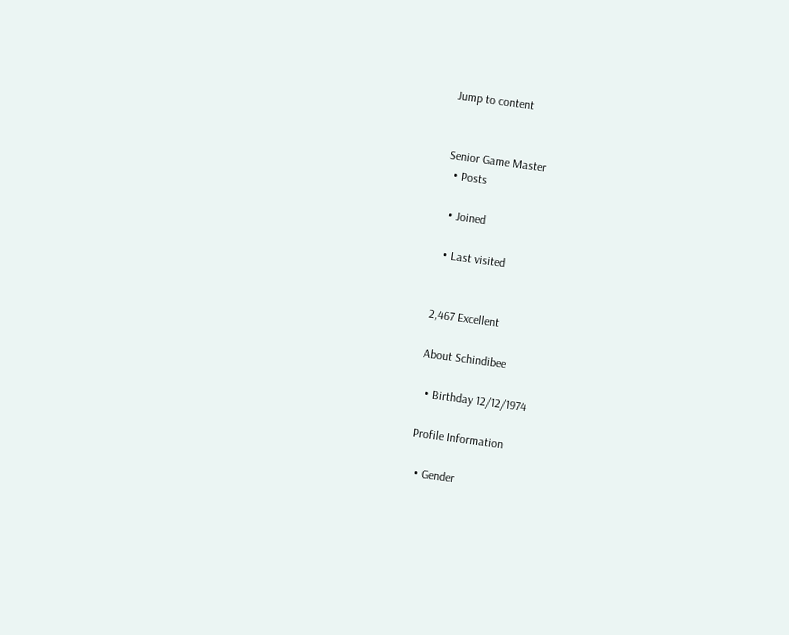Jump to content


Senior Game Master
  • Posts

  • Joined

  • Last visited


2,467 Excellent

About Schindibee

  • Birthday 12/12/1974

Profile Information

  • Gender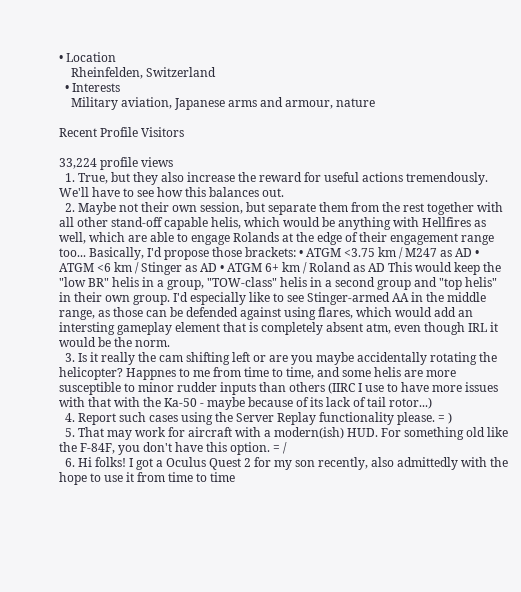• Location
    Rheinfelden, Switzerland
  • Interests
    Military aviation, Japanese arms and armour, nature

Recent Profile Visitors

33,224 profile views
  1. True, but they also increase the reward for useful actions tremendously. We'll have to see how this balances out.
  2. Maybe not their own session, but separate them from the rest together with all other stand-off capable helis, which would be anything with Hellfires as well, which are able to engage Rolands at the edge of their engagement range too... Basically, I'd propose those brackets: • ATGM <3.75 km / M247 as AD • ATGM <6 km / Stinger as AD • ATGM 6+ km / Roland as AD This would keep the "low BR" helis in a group, "TOW-class" helis in a second group and "top helis" in their own group. I'd especially like to see Stinger-armed AA in the middle range, as those can be defended against using flares, which would add an intersting gameplay element that is completely absent atm, even though IRL it would be the norm.
  3. Is it really the cam shifting left or are you maybe accidentally rotating the helicopter? Happnes to me from time to time, and some helis are more susceptible to minor rudder inputs than others (IIRC I use to have more issues with that with the Ka-50 - maybe because of its lack of tail rotor...)
  4. Report such cases using the Server Replay functionality please. = )
  5. That may work for aircraft with a modern(ish) HUD. For something old like the F-84F, you don't have this option. = /
  6. Hi folks! I got a Oculus Quest 2 for my son recently, also admittedly with the hope to use it from time to time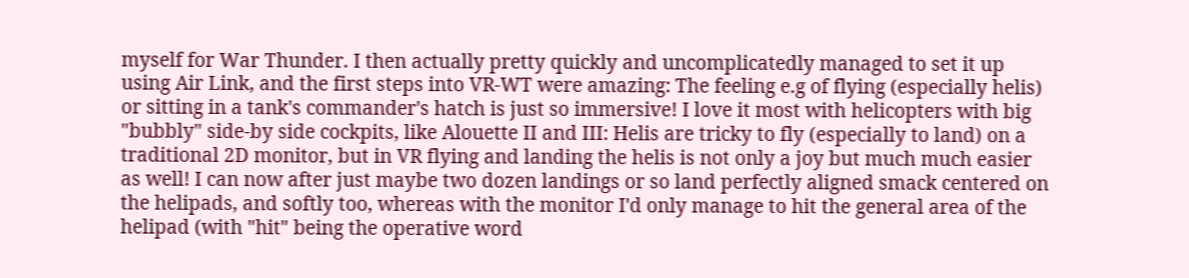myself for War Thunder. I then actually pretty quickly and uncomplicatedly managed to set it up using Air Link, and the first steps into VR-WT were amazing: The feeling e.g of flying (especially helis) or sitting in a tank's commander's hatch is just so immersive! I love it most with helicopters with big "bubbly" side-by side cockpits, like Alouette II and III: Helis are tricky to fly (especially to land) on a traditional 2D monitor, but in VR flying and landing the helis is not only a joy but much much easier as well! I can now after just maybe two dozen landings or so land perfectly aligned smack centered on the helipads, and softly too, whereas with the monitor I'd only manage to hit the general area of the helipad (with "hit" being the operative word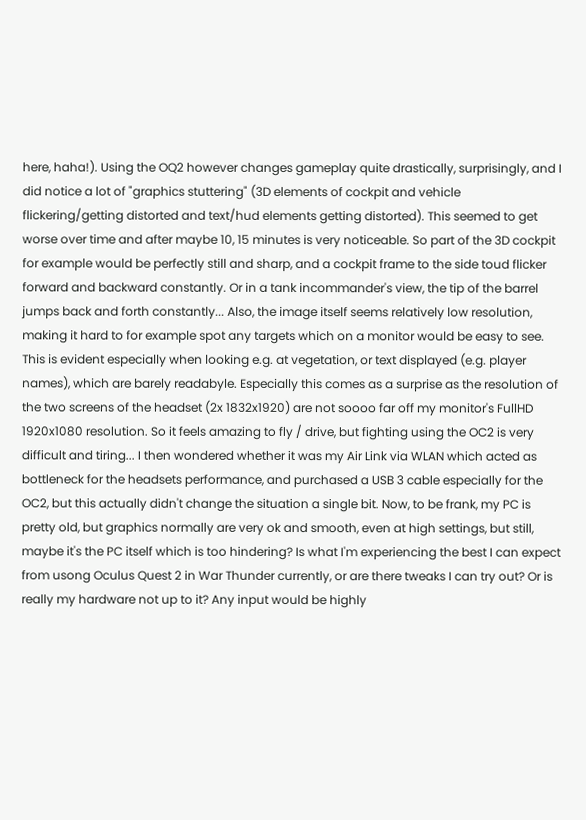here, haha!). Using the OQ2 however changes gameplay quite drastically, surprisingly, and I did notice a lot of "graphics stuttering" (3D elements of cockpit and vehicle flickering/getting distorted and text/hud elements getting distorted). This seemed to get worse over time and after maybe 10, 15 minutes is very noticeable. So part of the 3D cockpit for example would be perfectly still and sharp, and a cockpit frame to the side toud flicker forward and backward constantly. Or in a tank incommander's view, the tip of the barrel jumps back and forth constantly... Also, the image itself seems relatively low resolution, making it hard to for example spot any targets which on a monitor would be easy to see. This is evident especially when looking e.g. at vegetation, or text displayed (e.g. player names), which are barely readabyle. Especially this comes as a surprise as the resolution of the two screens of the headset (2x 1832x1920) are not soooo far off my monitor's FullHD 1920x1080 resolution. So it feels amazing to fly / drive, but fighting using the OC2 is very difficult and tiring... I then wondered whether it was my Air Link via WLAN which acted as bottleneck for the headsets performance, and purchased a USB 3 cable especially for the OC2, but this actually didn't change the situation a single bit. Now, to be frank, my PC is pretty old, but graphics normally are very ok and smooth, even at high settings, but still, maybe it's the PC itself which is too hindering? Is what I'm experiencing the best I can expect from usong Oculus Quest 2 in War Thunder currently, or are there tweaks I can try out? Or is really my hardware not up to it? Any input would be highly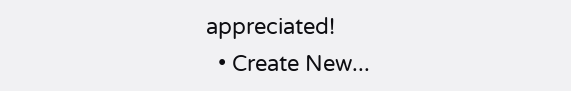appreciated!
  • Create New...